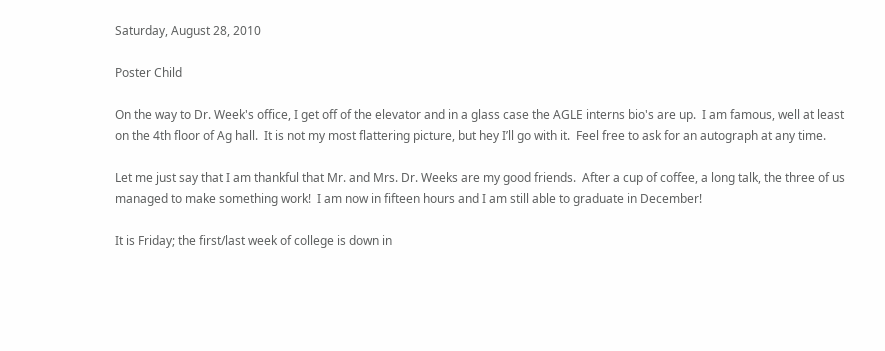Saturday, August 28, 2010

Poster Child

On the way to Dr. Week's office, I get off of the elevator and in a glass case the AGLE interns bio's are up.  I am famous, well at least on the 4th floor of Ag hall.  It is not my most flattering picture, but hey I’ll go with it.  Feel free to ask for an autograph at any time.

Let me just say that I am thankful that Mr. and Mrs. Dr. Weeks are my good friends.  After a cup of coffee, a long talk, the three of us managed to make something work!  I am now in fifteen hours and I am still able to graduate in December!

It is Friday; the first/last week of college is down in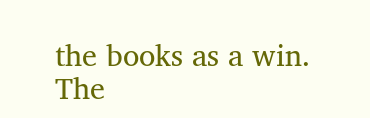the books as a win.  The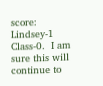score: Lindsey-1 Class-0.  I am sure this will continue to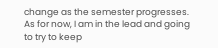change as the semester progresses.  As for now, I am in the lead and going to try to keep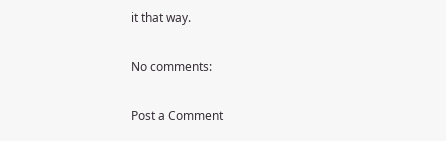it that way.

No comments:

Post a Comment